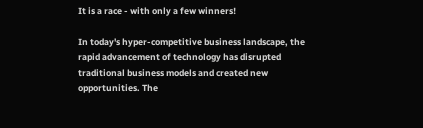It is a race - with only a few winners!

In today's hyper-competitive business landscape, the rapid advancement of technology has disrupted traditional business models and created new opportunities. The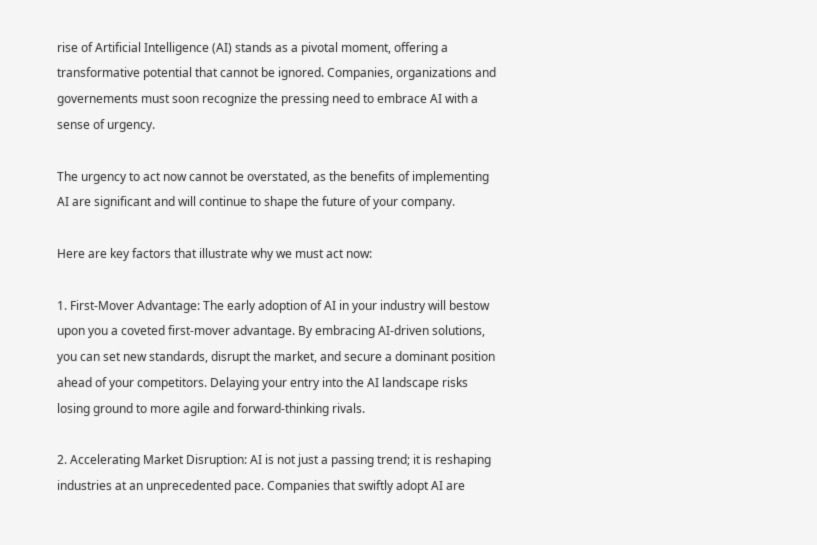rise of Artificial Intelligence (AI) stands as a pivotal moment, offering a transformative potential that cannot be ignored. Companies, organizations and governements must soon recognize the pressing need to embrace AI with a sense of urgency.

The urgency to act now cannot be overstated, as the benefits of implementing AI are significant and will continue to shape the future of your company.

Here are key factors that illustrate why we must act now:

1. First-Mover Advantage: The early adoption of AI in your industry will bestow upon you a coveted first-mover advantage. By embracing AI-driven solutions, you can set new standards, disrupt the market, and secure a dominant position ahead of your competitors. Delaying your entry into the AI landscape risks losing ground to more agile and forward-thinking rivals.

2. Accelerating Market Disruption: AI is not just a passing trend; it is reshaping industries at an unprecedented pace. Companies that swiftly adopt AI are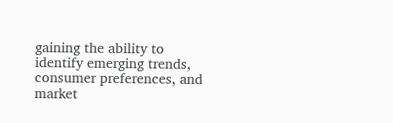gaining the ability to identify emerging trends, consumer preferences, and market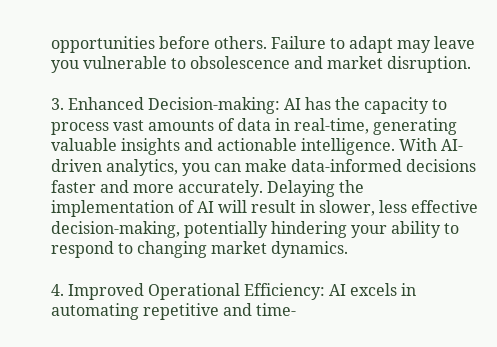opportunities before others. Failure to adapt may leave you vulnerable to obsolescence and market disruption.

3. Enhanced Decision-making: AI has the capacity to process vast amounts of data in real-time, generating valuable insights and actionable intelligence. With AI-driven analytics, you can make data-informed decisions faster and more accurately. Delaying the implementation of AI will result in slower, less effective decision-making, potentially hindering your ability to respond to changing market dynamics.

4. Improved Operational Efficiency: AI excels in automating repetitive and time-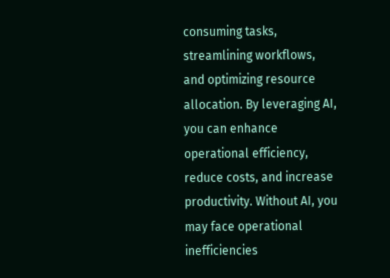consuming tasks, streamlining workflows, and optimizing resource allocation. By leveraging AI, you can enhance operational efficiency, reduce costs, and increase productivity. Without AI, you may face operational inefficiencies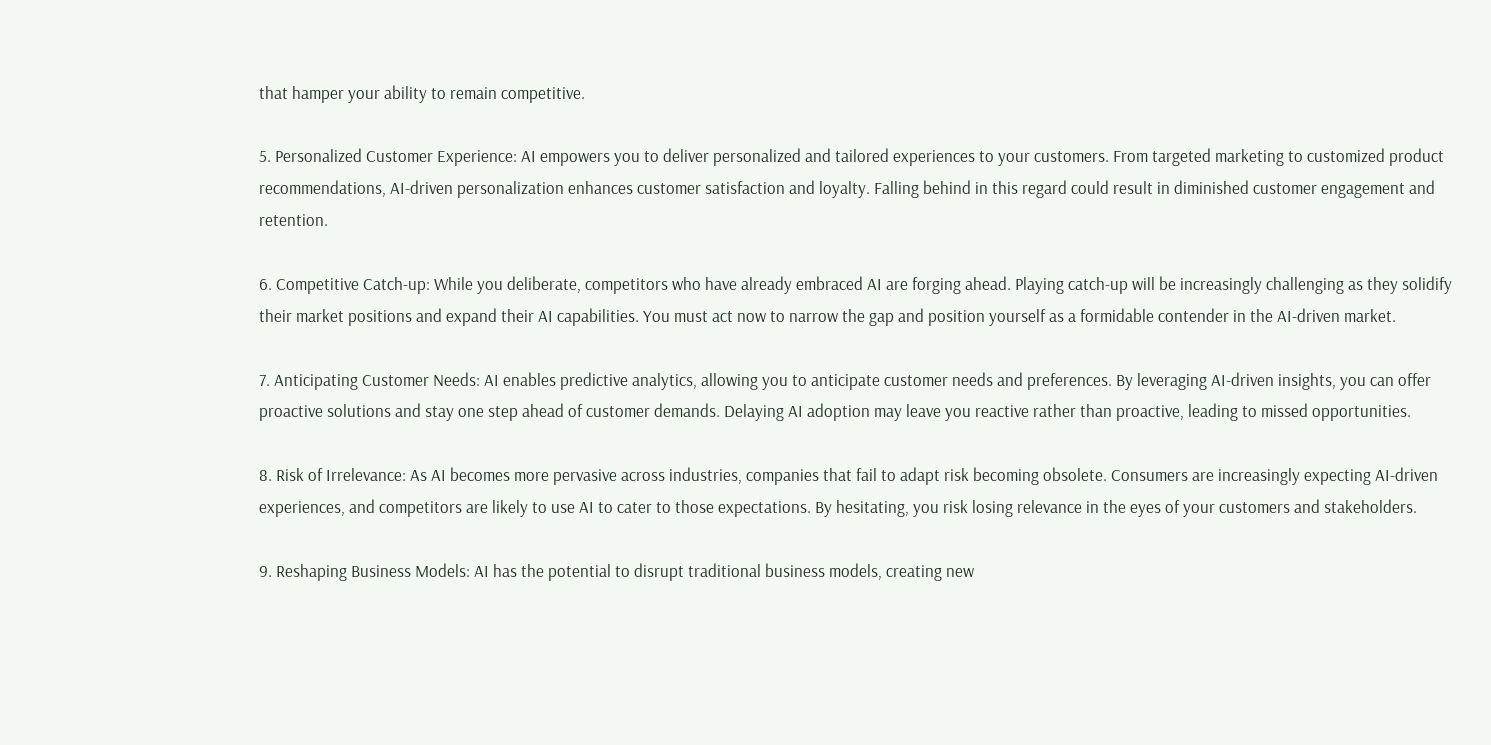that hamper your ability to remain competitive.

5. Personalized Customer Experience: AI empowers you to deliver personalized and tailored experiences to your customers. From targeted marketing to customized product recommendations, AI-driven personalization enhances customer satisfaction and loyalty. Falling behind in this regard could result in diminished customer engagement and retention.

6. Competitive Catch-up: While you deliberate, competitors who have already embraced AI are forging ahead. Playing catch-up will be increasingly challenging as they solidify their market positions and expand their AI capabilities. You must act now to narrow the gap and position yourself as a formidable contender in the AI-driven market.

7. Anticipating Customer Needs: AI enables predictive analytics, allowing you to anticipate customer needs and preferences. By leveraging AI-driven insights, you can offer proactive solutions and stay one step ahead of customer demands. Delaying AI adoption may leave you reactive rather than proactive, leading to missed opportunities.

8. Risk of Irrelevance: As AI becomes more pervasive across industries, companies that fail to adapt risk becoming obsolete. Consumers are increasingly expecting AI-driven experiences, and competitors are likely to use AI to cater to those expectations. By hesitating, you risk losing relevance in the eyes of your customers and stakeholders.

9. Reshaping Business Models: AI has the potential to disrupt traditional business models, creating new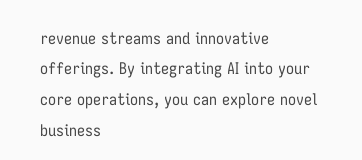revenue streams and innovative offerings. By integrating AI into your core operations, you can explore novel business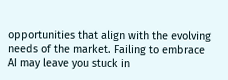opportunities that align with the evolving needs of the market. Failing to embrace AI may leave you stuck in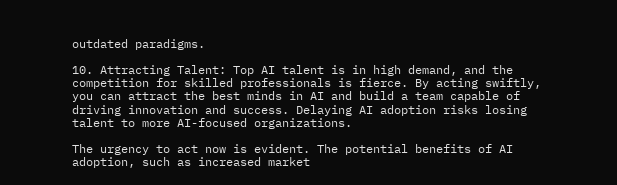outdated paradigms.

10. Attracting Talent: Top AI talent is in high demand, and the competition for skilled professionals is fierce. By acting swiftly, you can attract the best minds in AI and build a team capable of driving innovation and success. Delaying AI adoption risks losing talent to more AI-focused organizations.

The urgency to act now is evident. The potential benefits of AI adoption, such as increased market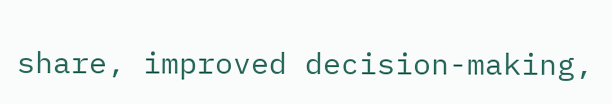share, improved decision-making,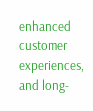enhanced customer experiences, and long-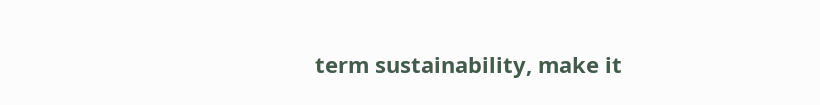term sustainability, make it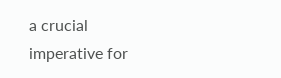a crucial imperative for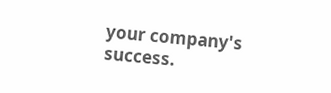your company's success.